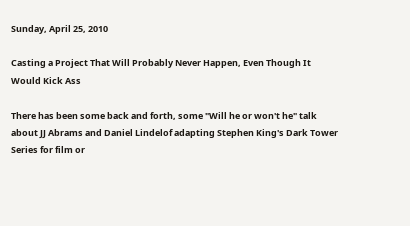Sunday, April 25, 2010

Casting a Project That Will Probably Never Happen, Even Though It Would Kick Ass

There has been some back and forth, some "Will he or won't he" talk about JJ Abrams and Daniel Lindelof adapting Stephen King's Dark Tower Series for film or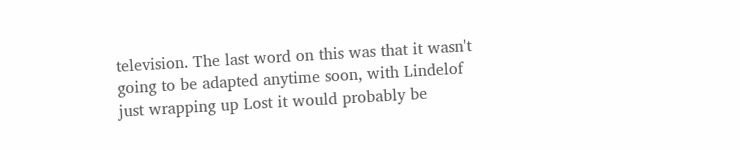television. The last word on this was that it wasn't going to be adapted anytime soon, with Lindelof just wrapping up Lost it would probably be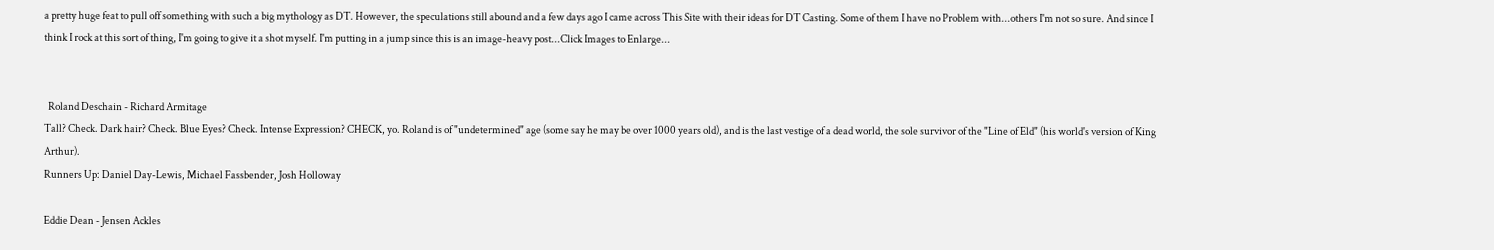a pretty huge feat to pull off something with such a big mythology as DT. However, the speculations still abound and a few days ago I came across This Site with their ideas for DT Casting. Some of them I have no Problem with...others I'm not so sure. And since I think I rock at this sort of thing, I'm going to give it a shot myself. I'm putting in a jump since this is an image-heavy post...Click Images to Enlarge...


  Roland Deschain - Richard Armitage
Tall? Check. Dark hair? Check. Blue Eyes? Check. Intense Expression? CHECK, yo. Roland is of "undetermined" age (some say he may be over 1000 years old), and is the last vestige of a dead world, the sole survivor of the "Line of Eld" (his world's version of King Arthur).
Runners Up: Daniel Day-Lewis, Michael Fassbender, Josh Holloway

Eddie Dean - Jensen Ackles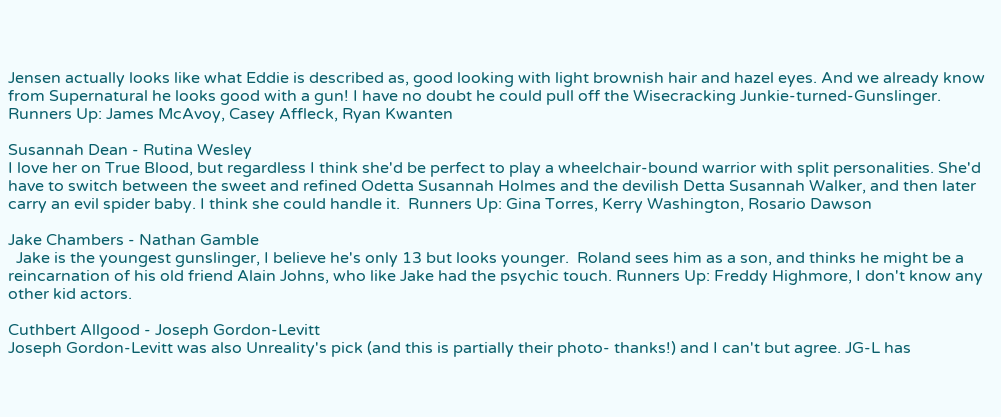Jensen actually looks like what Eddie is described as, good looking with light brownish hair and hazel eyes. And we already know from Supernatural he looks good with a gun! I have no doubt he could pull off the Wisecracking Junkie-turned-Gunslinger.
Runners Up: James McAvoy, Casey Affleck, Ryan Kwanten

Susannah Dean - Rutina Wesley
I love her on True Blood, but regardless I think she'd be perfect to play a wheelchair-bound warrior with split personalities. She'd have to switch between the sweet and refined Odetta Susannah Holmes and the devilish Detta Susannah Walker, and then later carry an evil spider baby. I think she could handle it.  Runners Up: Gina Torres, Kerry Washington, Rosario Dawson

Jake Chambers - Nathan Gamble
  Jake is the youngest gunslinger, I believe he's only 13 but looks younger.  Roland sees him as a son, and thinks he might be a reincarnation of his old friend Alain Johns, who like Jake had the psychic touch. Runners Up: Freddy Highmore, I don't know any other kid actors.

Cuthbert Allgood - Joseph Gordon-Levitt
Joseph Gordon-Levitt was also Unreality's pick (and this is partially their photo- thanks!) and I can't but agree. JG-L has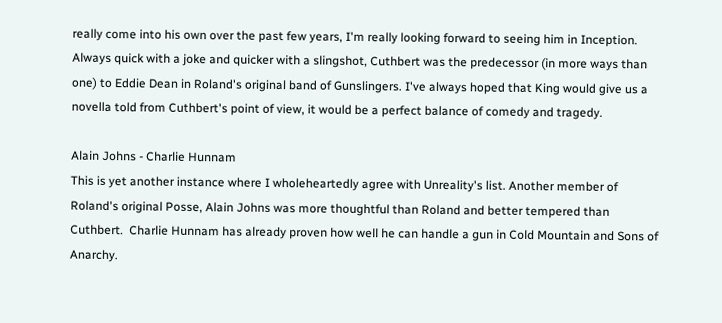really come into his own over the past few years, I'm really looking forward to seeing him in Inception. Always quick with a joke and quicker with a slingshot, Cuthbert was the predecessor (in more ways than one) to Eddie Dean in Roland's original band of Gunslingers. I've always hoped that King would give us a novella told from Cuthbert's point of view, it would be a perfect balance of comedy and tragedy.

Alain Johns - Charlie Hunnam
This is yet another instance where I wholeheartedly agree with Unreality's list. Another member of Roland's original Posse, Alain Johns was more thoughtful than Roland and better tempered than Cuthbert.  Charlie Hunnam has already proven how well he can handle a gun in Cold Mountain and Sons of Anarchy.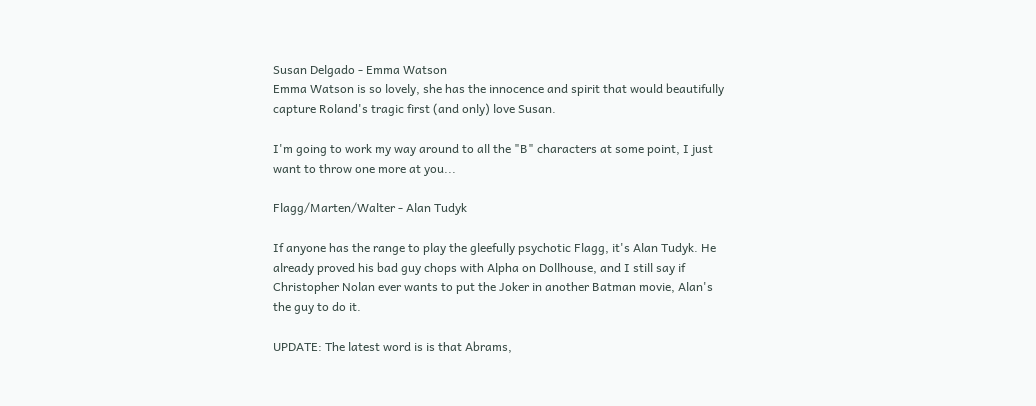Susan Delgado - Emma Watson
Emma Watson is so lovely, she has the innocence and spirit that would beautifully capture Roland's tragic first (and only) love Susan.

I'm going to work my way around to all the "B" characters at some point, I just want to throw one more at you...

Flagg/Marten/Walter - Alan Tudyk

If anyone has the range to play the gleefully psychotic Flagg, it's Alan Tudyk. He already proved his bad guy chops with Alpha on Dollhouse, and I still say if Christopher Nolan ever wants to put the Joker in another Batman movie, Alan's the guy to do it.

UPDATE: The latest word is is that Abrams,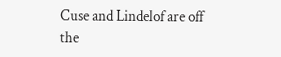Cuse and Lindelof are off the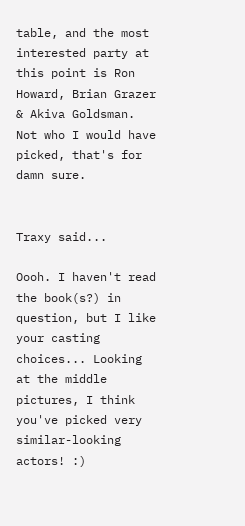table, and the most interested party at this point is Ron Howard, Brian Grazer & Akiva Goldsman. Not who I would have picked, that's for damn sure.


Traxy said...

Oooh. I haven't read the book(s?) in question, but I like your casting choices... Looking at the middle pictures, I think you've picked very similar-looking actors! :)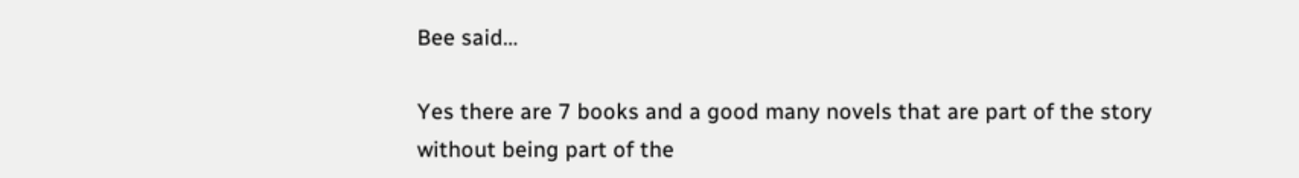Bee said...

Yes there are 7 books and a good many novels that are part of the story without being part of the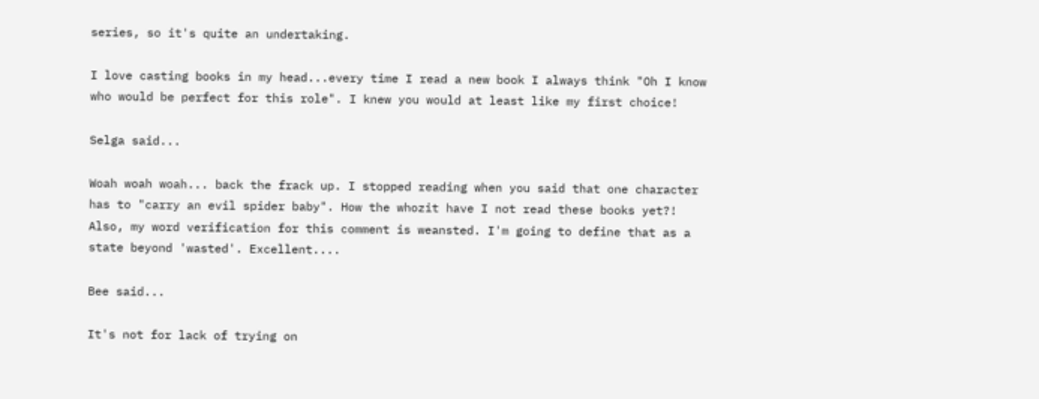series, so it's quite an undertaking.

I love casting books in my head...every time I read a new book I always think "Oh I know who would be perfect for this role". I knew you would at least like my first choice!

Selga said...

Woah woah woah... back the frack up. I stopped reading when you said that one character has to "carry an evil spider baby". How the whozit have I not read these books yet?! Also, my word verification for this comment is weansted. I'm going to define that as a state beyond 'wasted'. Excellent....

Bee said...

It's not for lack of trying on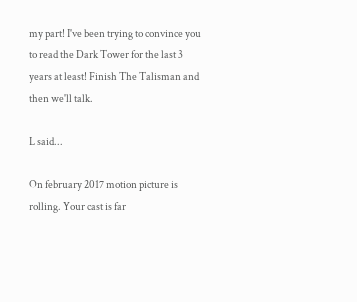my part! I've been trying to convince you to read the Dark Tower for the last 3 years at least! Finish The Talisman and then we'll talk.

L said...

On february 2017 motion picture is rolling. Your cast is far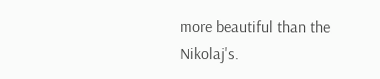more beautiful than the Nikolaj's.